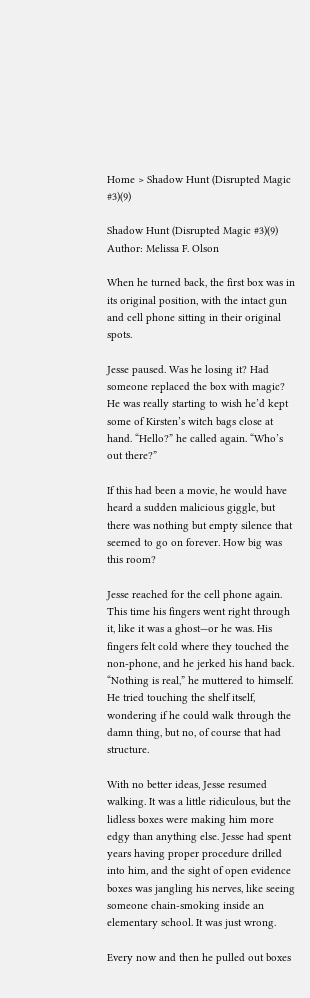Home > Shadow Hunt (Disrupted Magic #3)(9)

Shadow Hunt (Disrupted Magic #3)(9)
Author: Melissa F. Olson

When he turned back, the first box was in its original position, with the intact gun and cell phone sitting in their original spots.

Jesse paused. Was he losing it? Had someone replaced the box with magic? He was really starting to wish he’d kept some of Kirsten’s witch bags close at hand. “Hello?” he called again. “Who’s out there?”

If this had been a movie, he would have heard a sudden malicious giggle, but there was nothing but empty silence that seemed to go on forever. How big was this room?

Jesse reached for the cell phone again. This time his fingers went right through it, like it was a ghost—or he was. His fingers felt cold where they touched the non-phone, and he jerked his hand back. “Nothing is real,” he muttered to himself. He tried touching the shelf itself, wondering if he could walk through the damn thing, but no, of course that had structure.

With no better ideas, Jesse resumed walking. It was a little ridiculous, but the lidless boxes were making him more edgy than anything else. Jesse had spent years having proper procedure drilled into him, and the sight of open evidence boxes was jangling his nerves, like seeing someone chain-smoking inside an elementary school. It was just wrong.

Every now and then he pulled out boxes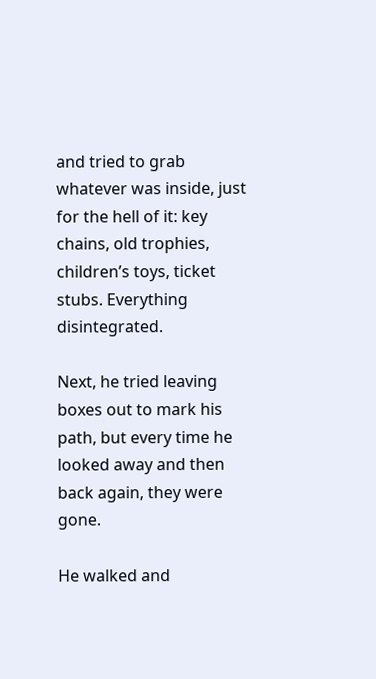and tried to grab whatever was inside, just for the hell of it: key chains, old trophies, children’s toys, ticket stubs. Everything disintegrated.

Next, he tried leaving boxes out to mark his path, but every time he looked away and then back again, they were gone.

He walked and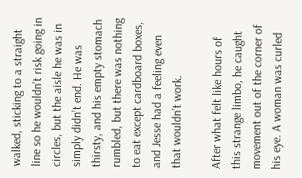walked, sticking to a straight line so he wouldn’t risk going in circles, but the aisle he was in simply didn’t end. He was thirsty, and his empty stomach rumbled, but there was nothing to eat except cardboard boxes, and Jesse had a feeling even that wouldn’t work.

After what felt like hours of this strange limbo, he caught movement out of the corner of his eye. A woman was curled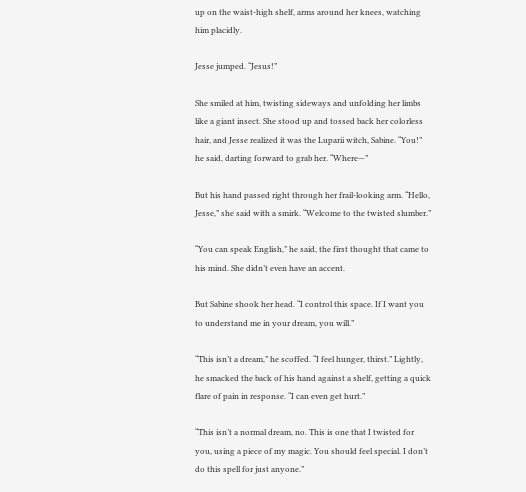up on the waist-high shelf, arms around her knees, watching him placidly.

Jesse jumped. “Jesus!”

She smiled at him, twisting sideways and unfolding her limbs like a giant insect. She stood up and tossed back her colorless hair, and Jesse realized it was the Luparii witch, Sabine. “You!” he said, darting forward to grab her. “Where—”

But his hand passed right through her frail-looking arm. “Hello, Jesse,” she said with a smirk. “Welcome to the twisted slumber.”

“You can speak English,” he said, the first thought that came to his mind. She didn’t even have an accent.

But Sabine shook her head. “I control this space. If I want you to understand me in your dream, you will.”

“This isn’t a dream,” he scoffed. “I feel hunger, thirst.” Lightly, he smacked the back of his hand against a shelf, getting a quick flare of pain in response. “I can even get hurt.”

“This isn’t a normal dream, no. This is one that I twisted for you, using a piece of my magic. You should feel special. I don’t do this spell for just anyone.”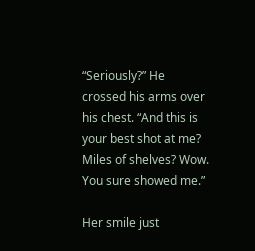“Seriously?” He crossed his arms over his chest. “And this is your best shot at me? Miles of shelves? Wow. You sure showed me.”

Her smile just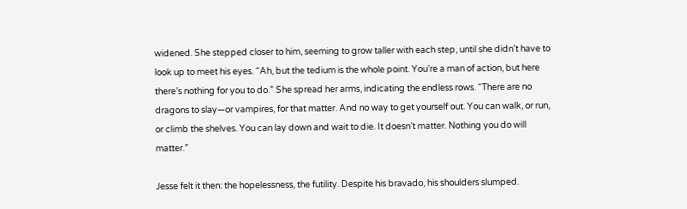widened. She stepped closer to him, seeming to grow taller with each step, until she didn’t have to look up to meet his eyes. “Ah, but the tedium is the whole point. You’re a man of action, but here there’s nothing for you to do.” She spread her arms, indicating the endless rows. “There are no dragons to slay—or vampires, for that matter. And no way to get yourself out. You can walk, or run, or climb the shelves. You can lay down and wait to die. It doesn’t matter. Nothing you do will matter.”

Jesse felt it then: the hopelessness, the futility. Despite his bravado, his shoulders slumped.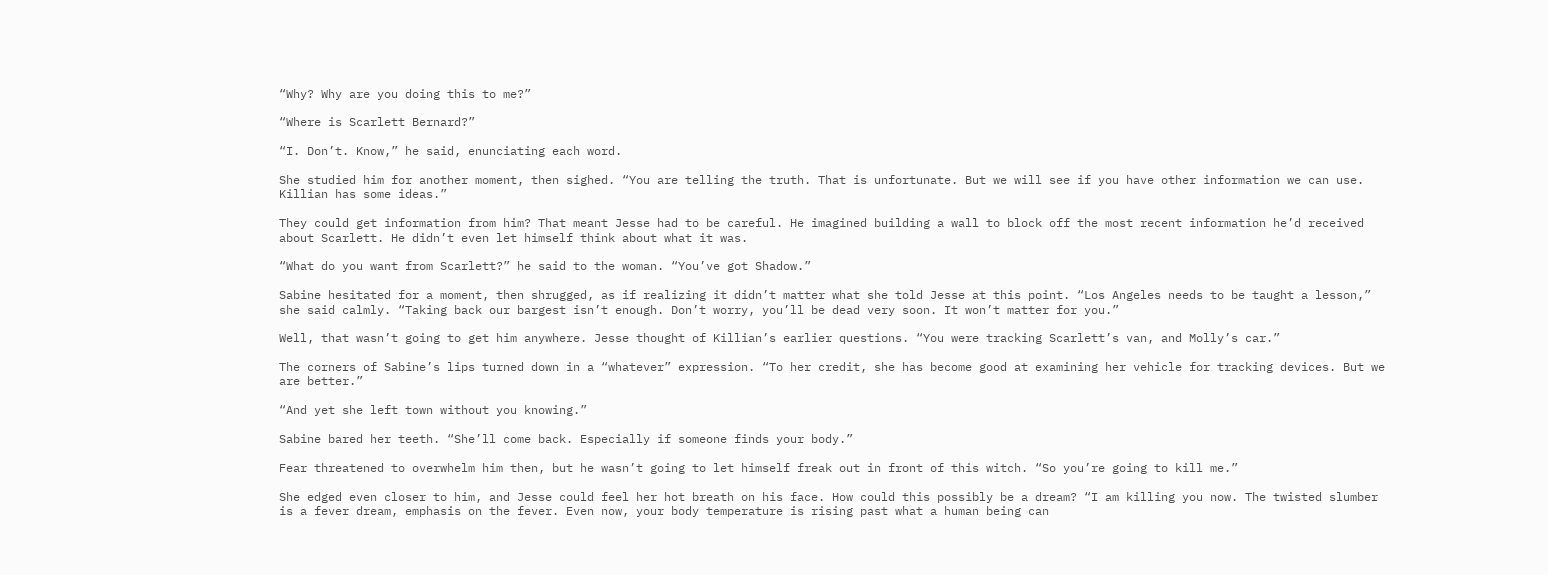“Why? Why are you doing this to me?”

“Where is Scarlett Bernard?”

“I. Don’t. Know,” he said, enunciating each word.

She studied him for another moment, then sighed. “You are telling the truth. That is unfortunate. But we will see if you have other information we can use. Killian has some ideas.”

They could get information from him? That meant Jesse had to be careful. He imagined building a wall to block off the most recent information he’d received about Scarlett. He didn’t even let himself think about what it was.

“What do you want from Scarlett?” he said to the woman. “You’ve got Shadow.”

Sabine hesitated for a moment, then shrugged, as if realizing it didn’t matter what she told Jesse at this point. “Los Angeles needs to be taught a lesson,” she said calmly. “Taking back our bargest isn’t enough. Don’t worry, you’ll be dead very soon. It won’t matter for you.”

Well, that wasn’t going to get him anywhere. Jesse thought of Killian’s earlier questions. “You were tracking Scarlett’s van, and Molly’s car.”

The corners of Sabine’s lips turned down in a “whatever” expression. “To her credit, she has become good at examining her vehicle for tracking devices. But we are better.”

“And yet she left town without you knowing.”

Sabine bared her teeth. “She’ll come back. Especially if someone finds your body.”

Fear threatened to overwhelm him then, but he wasn’t going to let himself freak out in front of this witch. “So you’re going to kill me.”

She edged even closer to him, and Jesse could feel her hot breath on his face. How could this possibly be a dream? “I am killing you now. The twisted slumber is a fever dream, emphasis on the fever. Even now, your body temperature is rising past what a human being can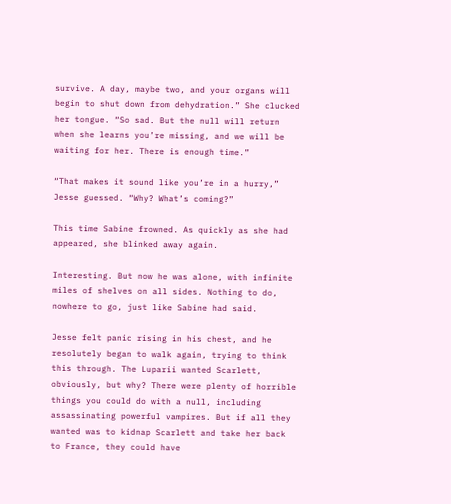survive. A day, maybe two, and your organs will begin to shut down from dehydration.” She clucked her tongue. “So sad. But the null will return when she learns you’re missing, and we will be waiting for her. There is enough time.”

“That makes it sound like you’re in a hurry,” Jesse guessed. “Why? What’s coming?”

This time Sabine frowned. As quickly as she had appeared, she blinked away again.

Interesting. But now he was alone, with infinite miles of shelves on all sides. Nothing to do, nowhere to go, just like Sabine had said.

Jesse felt panic rising in his chest, and he resolutely began to walk again, trying to think this through. The Luparii wanted Scarlett, obviously, but why? There were plenty of horrible things you could do with a null, including assassinating powerful vampires. But if all they wanted was to kidnap Scarlett and take her back to France, they could have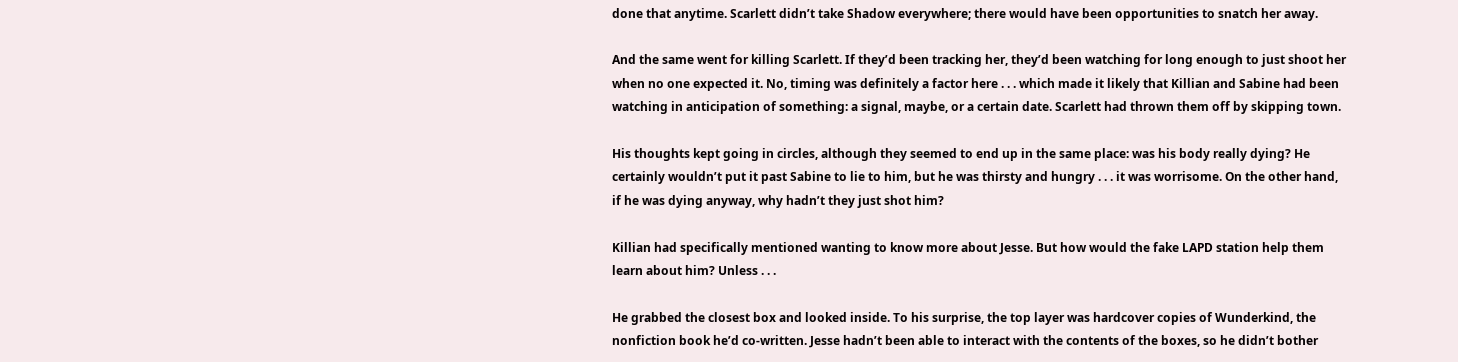done that anytime. Scarlett didn’t take Shadow everywhere; there would have been opportunities to snatch her away.

And the same went for killing Scarlett. If they’d been tracking her, they’d been watching for long enough to just shoot her when no one expected it. No, timing was definitely a factor here . . . which made it likely that Killian and Sabine had been watching in anticipation of something: a signal, maybe, or a certain date. Scarlett had thrown them off by skipping town.

His thoughts kept going in circles, although they seemed to end up in the same place: was his body really dying? He certainly wouldn’t put it past Sabine to lie to him, but he was thirsty and hungry . . . it was worrisome. On the other hand, if he was dying anyway, why hadn’t they just shot him?

Killian had specifically mentioned wanting to know more about Jesse. But how would the fake LAPD station help them learn about him? Unless . . .

He grabbed the closest box and looked inside. To his surprise, the top layer was hardcover copies of Wunderkind, the nonfiction book he’d co-written. Jesse hadn’t been able to interact with the contents of the boxes, so he didn’t bother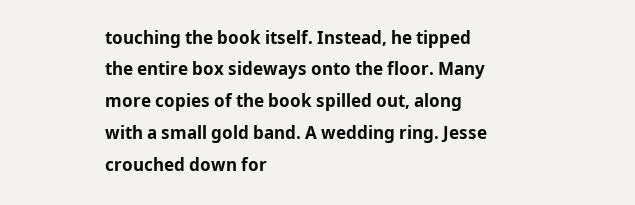touching the book itself. Instead, he tipped the entire box sideways onto the floor. Many more copies of the book spilled out, along with a small gold band. A wedding ring. Jesse crouched down for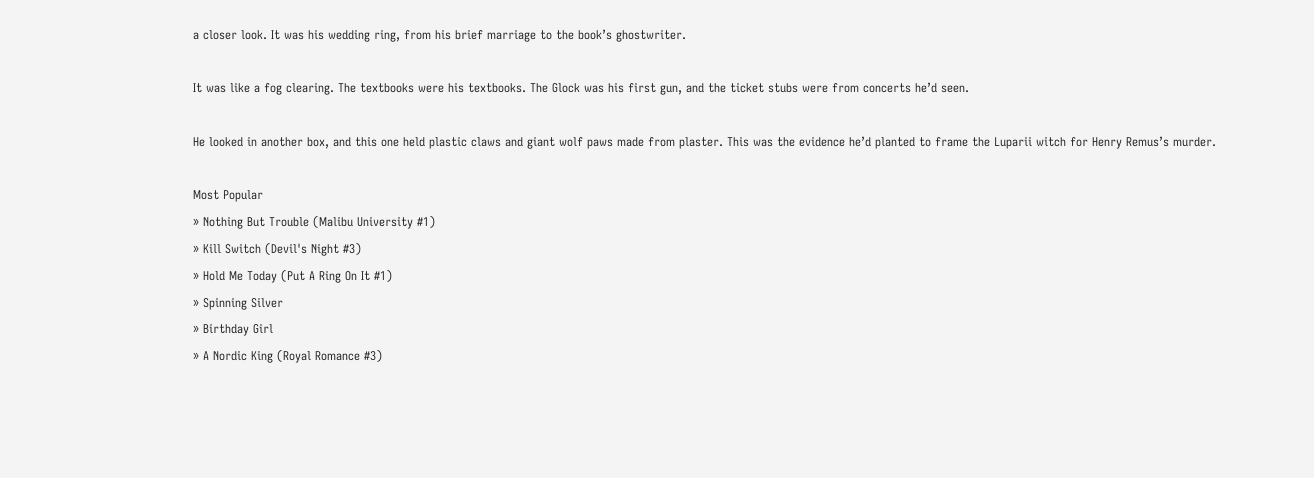a closer look. It was his wedding ring, from his brief marriage to the book’s ghostwriter.

It was like a fog clearing. The textbooks were his textbooks. The Glock was his first gun, and the ticket stubs were from concerts he’d seen.

He looked in another box, and this one held plastic claws and giant wolf paws made from plaster. This was the evidence he’d planted to frame the Luparii witch for Henry Remus’s murder.

Most Popular
» Nothing But Trouble (Malibu University #1)
» Kill Switch (Devil's Night #3)
» Hold Me Today (Put A Ring On It #1)
» Spinning Silver
» Birthday Girl
» A Nordic King (Royal Romance #3)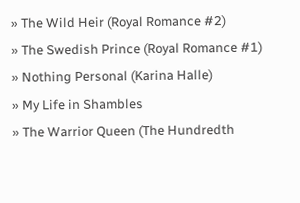» The Wild Heir (Royal Romance #2)
» The Swedish Prince (Royal Romance #1)
» Nothing Personal (Karina Halle)
» My Life in Shambles
» The Warrior Queen (The Hundredth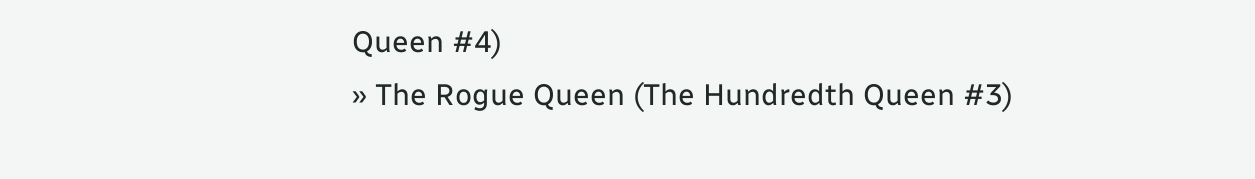Queen #4)
» The Rogue Queen (The Hundredth Queen #3)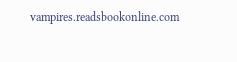vampires.readsbookonline.com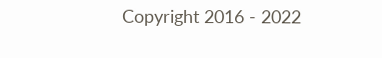Copyright 2016 - 2022